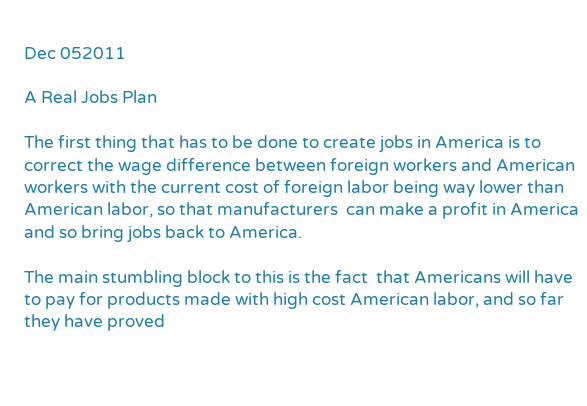Dec 052011

A Real Jobs Plan

The first thing that has to be done to create jobs in America is to correct the wage difference between foreign workers and American workers with the current cost of foreign labor being way lower than American labor, so that manufacturers  can make a profit in America and so bring jobs back to America.

The main stumbling block to this is the fact  that Americans will have to pay for products made with high cost American labor, and so far they have proved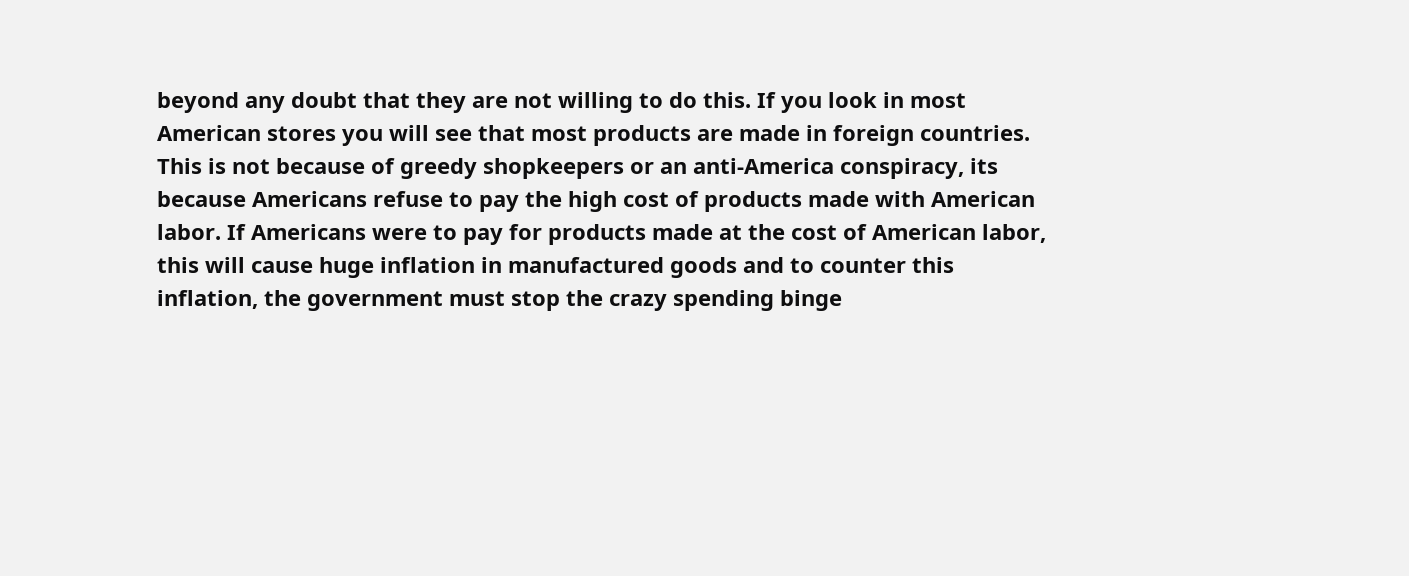beyond any doubt that they are not willing to do this. If you look in most American stores you will see that most products are made in foreign countries. This is not because of greedy shopkeepers or an anti-America conspiracy, its because Americans refuse to pay the high cost of products made with American labor. If Americans were to pay for products made at the cost of American labor, this will cause huge inflation in manufactured goods and to counter this inflation, the government must stop the crazy spending binge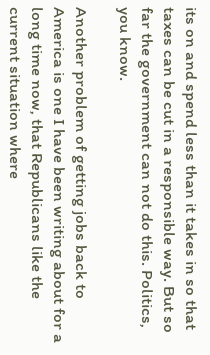its on and spend less than it takes in so that taxes can be cut in a responsible way. But so far the government can not do this. Politics, you know.

Another problem of getting jobs back to America is one I have been writing about for a long time now, that Republicans like the current situation where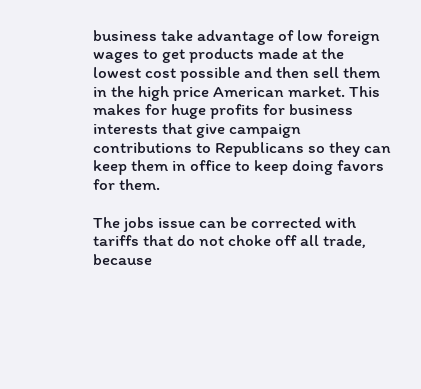business take advantage of low foreign wages to get products made at the lowest cost possible and then sell them in the high price American market. This makes for huge profits for business interests that give campaign contributions to Republicans so they can  keep them in office to keep doing favors for them.

The jobs issue can be corrected with tariffs that do not choke off all trade, because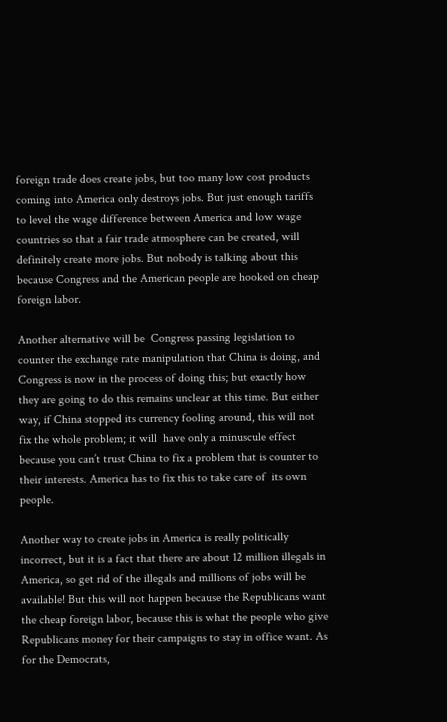foreign trade does create jobs, but too many low cost products coming into America only destroys jobs. But just enough tariffs to level the wage difference between America and low wage countries so that a fair trade atmosphere can be created, will definitely create more jobs. But nobody is talking about this because Congress and the American people are hooked on cheap foreign labor.

Another alternative will be  Congress passing legislation to counter the exchange rate manipulation that China is doing, and Congress is now in the process of doing this; but exactly how they are going to do this remains unclear at this time. But either way, if China stopped its currency fooling around, this will not fix the whole problem; it will  have only a minuscule effect because you can’t trust China to fix a problem that is counter to their interests. America has to fix this to take care of  its own people.

Another way to create jobs in America is really politically incorrect, but it is a fact that there are about 12 million illegals in America, so get rid of the illegals and millions of jobs will be available! But this will not happen because the Republicans want the cheap foreign labor, because this is what the people who give Republicans money for their campaigns to stay in office want. As for the Democrats,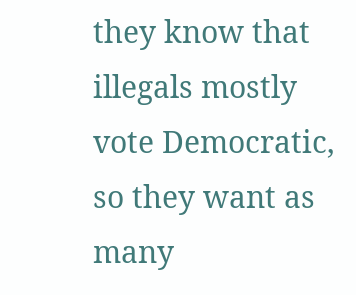they know that illegals mostly vote Democratic, so they want as many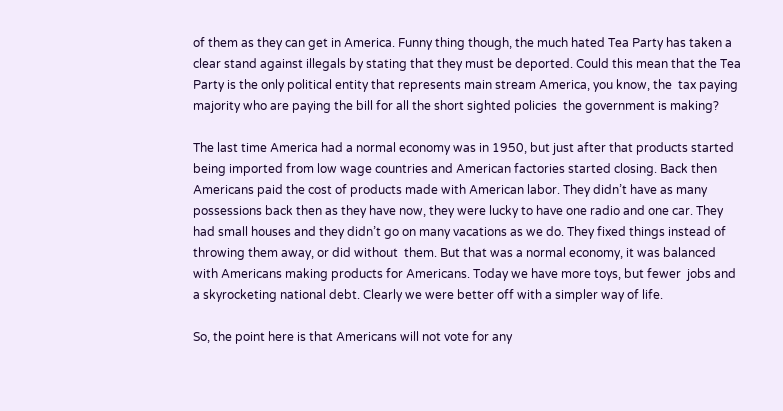of them as they can get in America. Funny thing though, the much hated Tea Party has taken a clear stand against illegals by stating that they must be deported. Could this mean that the Tea Party is the only political entity that represents main stream America, you know, the  tax paying majority who are paying the bill for all the short sighted policies  the government is making?

The last time America had a normal economy was in 1950, but just after that products started being imported from low wage countries and American factories started closing. Back then Americans paid the cost of products made with American labor. They didn’t have as many possessions back then as they have now, they were lucky to have one radio and one car. They had small houses and they didn’t go on many vacations as we do. They fixed things instead of throwing them away, or did without  them. But that was a normal economy, it was balanced with Americans making products for Americans. Today we have more toys, but fewer  jobs and a skyrocketing national debt. Clearly we were better off with a simpler way of life.

So, the point here is that Americans will not vote for any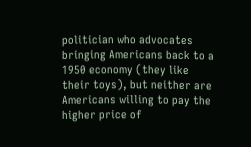politician who advocates bringing Americans back to a 1950 economy (they like their toys), but neither are Americans willing to pay the higher price of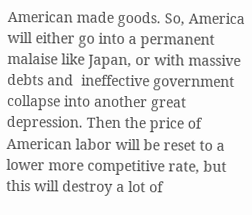American made goods. So, America will either go into a permanent malaise like Japan, or with massive debts and  ineffective government collapse into another great depression. Then the price of American labor will be reset to a lower more competitive rate, but this will destroy a lot of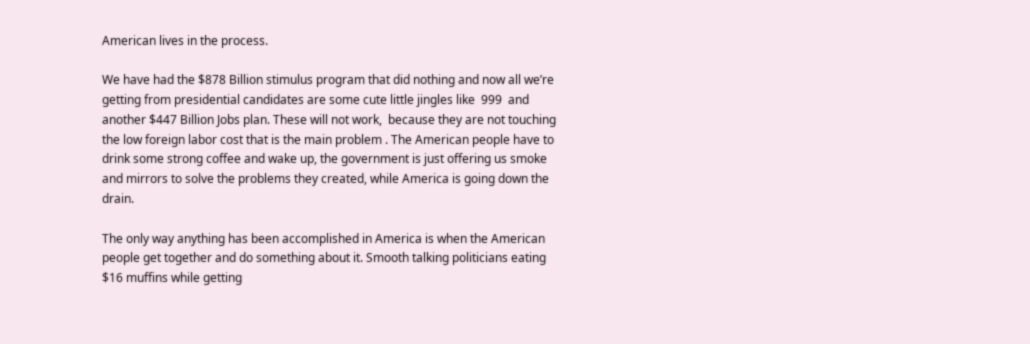American lives in the process.

We have had the $878 Billion stimulus program that did nothing and now all we’re getting from presidential candidates are some cute little jingles like  999  and another $447 Billion Jobs plan. These will not work,  because they are not touching the low foreign labor cost that is the main problem . The American people have to drink some strong coffee and wake up, the government is just offering us smoke and mirrors to solve the problems they created, while America is going down the drain.

The only way anything has been accomplished in America is when the American people get together and do something about it. Smooth talking politicians eating $16 muffins while getting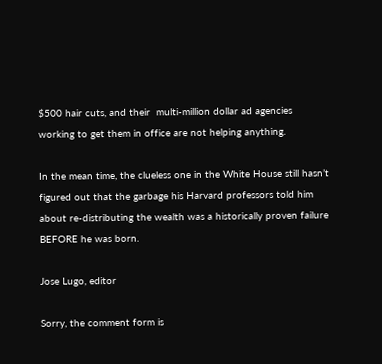$500 hair cuts, and their  multi-million dollar ad agencies working to get them in office are not helping anything.

In the mean time, the clueless one in the White House still hasn’t figured out that the garbage his Harvard professors told him about re-distributing the wealth was a historically proven failure BEFORE he was born.

Jose Lugo, editor

Sorry, the comment form is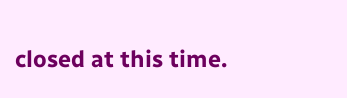closed at this time.